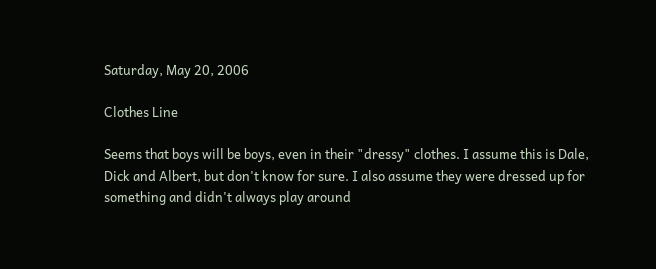Saturday, May 20, 2006

Clothes Line

Seems that boys will be boys, even in their "dressy" clothes. I assume this is Dale, Dick and Albert, but don't know for sure. I also assume they were dressed up for something and didn't always play around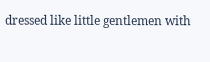dressed like little gentlemen with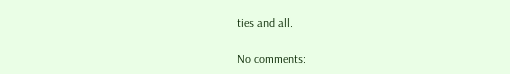ties and all.

No comments: